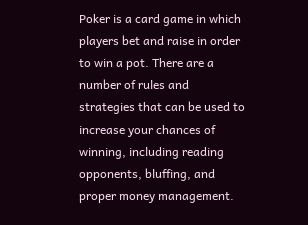Poker is a card game in which players bet and raise in order to win a pot. There are a number of rules and strategies that can be used to increase your chances of winning, including reading opponents, bluffing, and proper money management.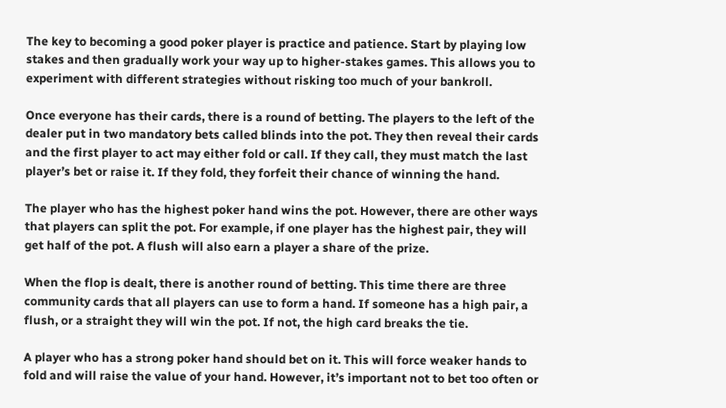The key to becoming a good poker player is practice and patience. Start by playing low stakes and then gradually work your way up to higher-stakes games. This allows you to experiment with different strategies without risking too much of your bankroll.

Once everyone has their cards, there is a round of betting. The players to the left of the dealer put in two mandatory bets called blinds into the pot. They then reveal their cards and the first player to act may either fold or call. If they call, they must match the last player’s bet or raise it. If they fold, they forfeit their chance of winning the hand.

The player who has the highest poker hand wins the pot. However, there are other ways that players can split the pot. For example, if one player has the highest pair, they will get half of the pot. A flush will also earn a player a share of the prize.

When the flop is dealt, there is another round of betting. This time there are three community cards that all players can use to form a hand. If someone has a high pair, a flush, or a straight they will win the pot. If not, the high card breaks the tie.

A player who has a strong poker hand should bet on it. This will force weaker hands to fold and will raise the value of your hand. However, it’s important not to bet too often or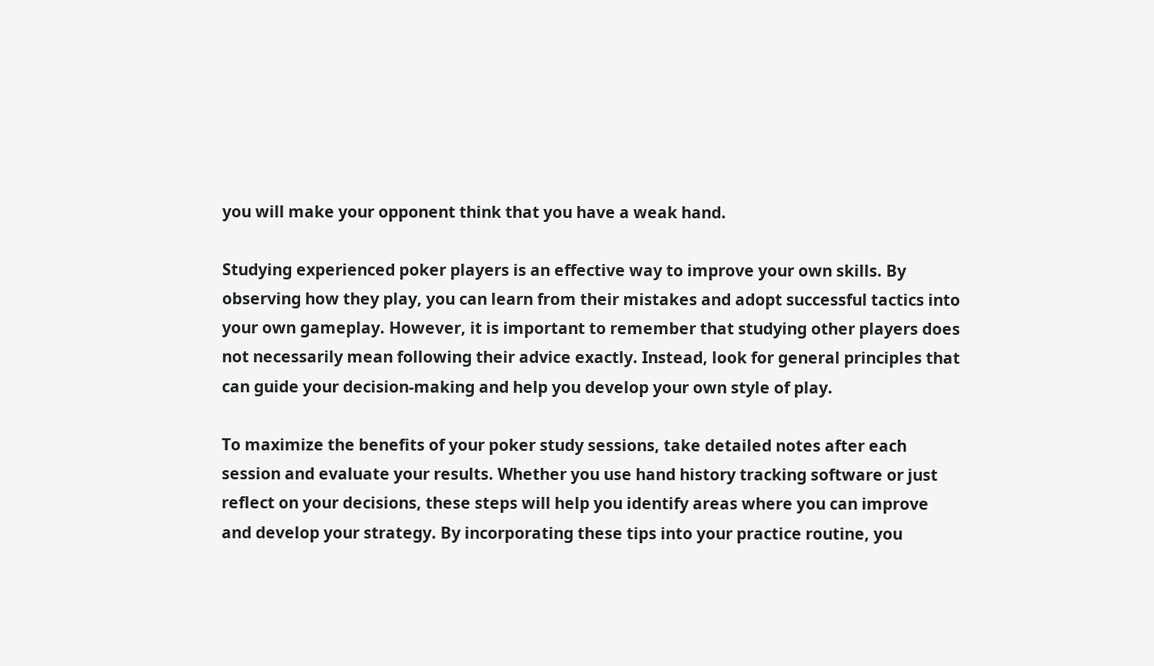you will make your opponent think that you have a weak hand.

Studying experienced poker players is an effective way to improve your own skills. By observing how they play, you can learn from their mistakes and adopt successful tactics into your own gameplay. However, it is important to remember that studying other players does not necessarily mean following their advice exactly. Instead, look for general principles that can guide your decision-making and help you develop your own style of play.

To maximize the benefits of your poker study sessions, take detailed notes after each session and evaluate your results. Whether you use hand history tracking software or just reflect on your decisions, these steps will help you identify areas where you can improve and develop your strategy. By incorporating these tips into your practice routine, you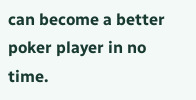can become a better poker player in no time.